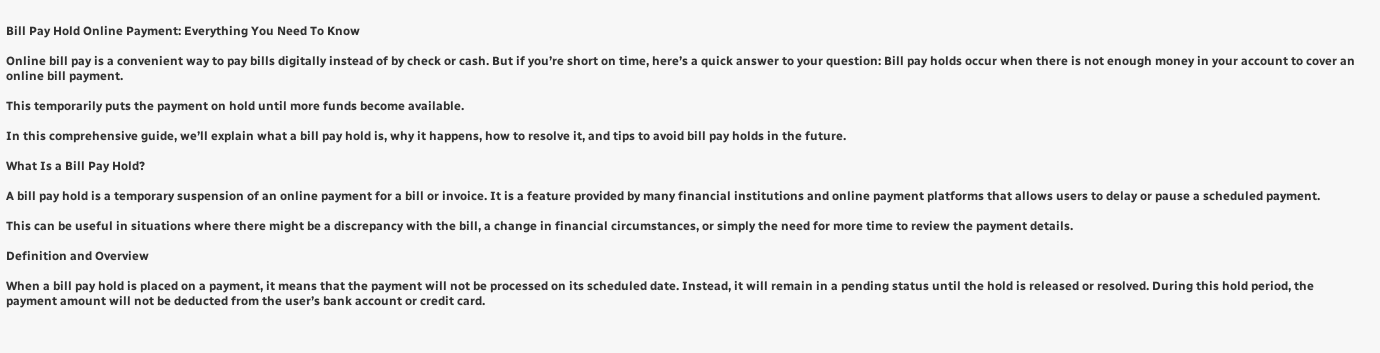Bill Pay Hold Online Payment: Everything You Need To Know

Online bill pay is a convenient way to pay bills digitally instead of by check or cash. But if you’re short on time, here’s a quick answer to your question: Bill pay holds occur when there is not enough money in your account to cover an online bill payment.

This temporarily puts the payment on hold until more funds become available.

In this comprehensive guide, we’ll explain what a bill pay hold is, why it happens, how to resolve it, and tips to avoid bill pay holds in the future.

What Is a Bill Pay Hold?

A bill pay hold is a temporary suspension of an online payment for a bill or invoice. It is a feature provided by many financial institutions and online payment platforms that allows users to delay or pause a scheduled payment.

This can be useful in situations where there might be a discrepancy with the bill, a change in financial circumstances, or simply the need for more time to review the payment details.

Definition and Overview

When a bill pay hold is placed on a payment, it means that the payment will not be processed on its scheduled date. Instead, it will remain in a pending status until the hold is released or resolved. During this hold period, the payment amount will not be deducted from the user’s bank account or credit card.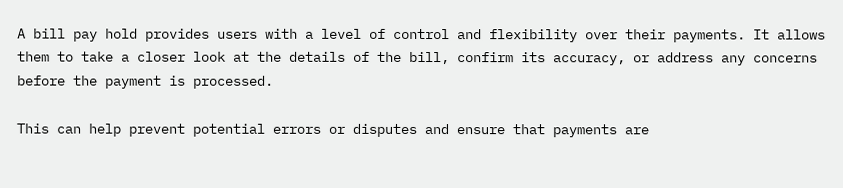A bill pay hold provides users with a level of control and flexibility over their payments. It allows them to take a closer look at the details of the bill, confirm its accuracy, or address any concerns before the payment is processed.

This can help prevent potential errors or disputes and ensure that payments are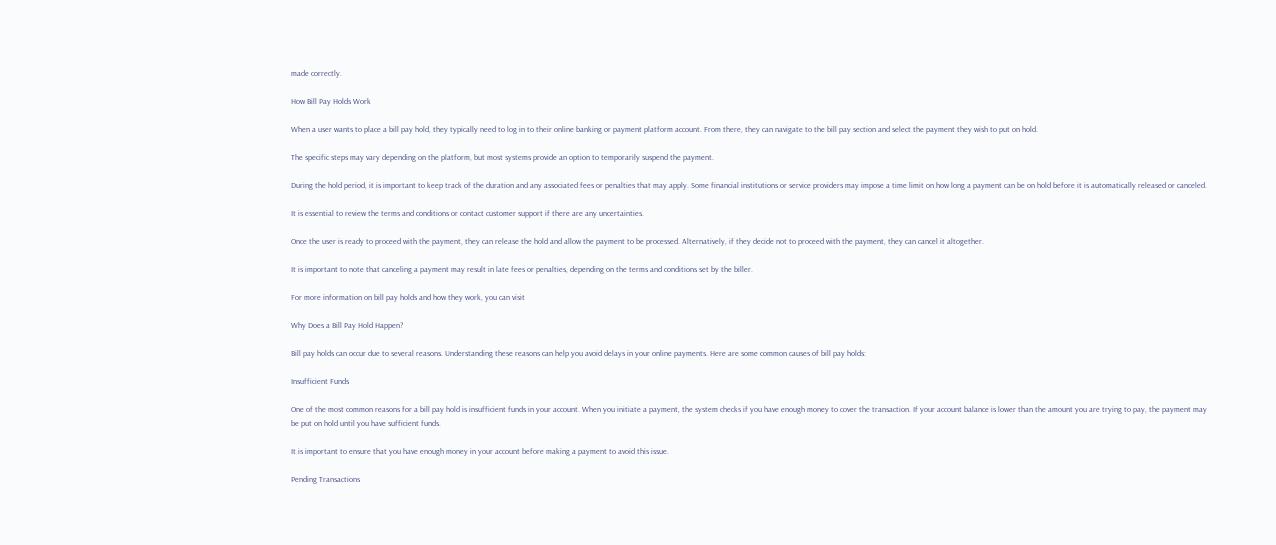made correctly.

How Bill Pay Holds Work

When a user wants to place a bill pay hold, they typically need to log in to their online banking or payment platform account. From there, they can navigate to the bill pay section and select the payment they wish to put on hold.

The specific steps may vary depending on the platform, but most systems provide an option to temporarily suspend the payment.

During the hold period, it is important to keep track of the duration and any associated fees or penalties that may apply. Some financial institutions or service providers may impose a time limit on how long a payment can be on hold before it is automatically released or canceled.

It is essential to review the terms and conditions or contact customer support if there are any uncertainties.

Once the user is ready to proceed with the payment, they can release the hold and allow the payment to be processed. Alternatively, if they decide not to proceed with the payment, they can cancel it altogether.

It is important to note that canceling a payment may result in late fees or penalties, depending on the terms and conditions set by the biller.

For more information on bill pay holds and how they work, you can visit

Why Does a Bill Pay Hold Happen?

Bill pay holds can occur due to several reasons. Understanding these reasons can help you avoid delays in your online payments. Here are some common causes of bill pay holds:

Insufficient Funds

One of the most common reasons for a bill pay hold is insufficient funds in your account. When you initiate a payment, the system checks if you have enough money to cover the transaction. If your account balance is lower than the amount you are trying to pay, the payment may be put on hold until you have sufficient funds.

It is important to ensure that you have enough money in your account before making a payment to avoid this issue.

Pending Transactions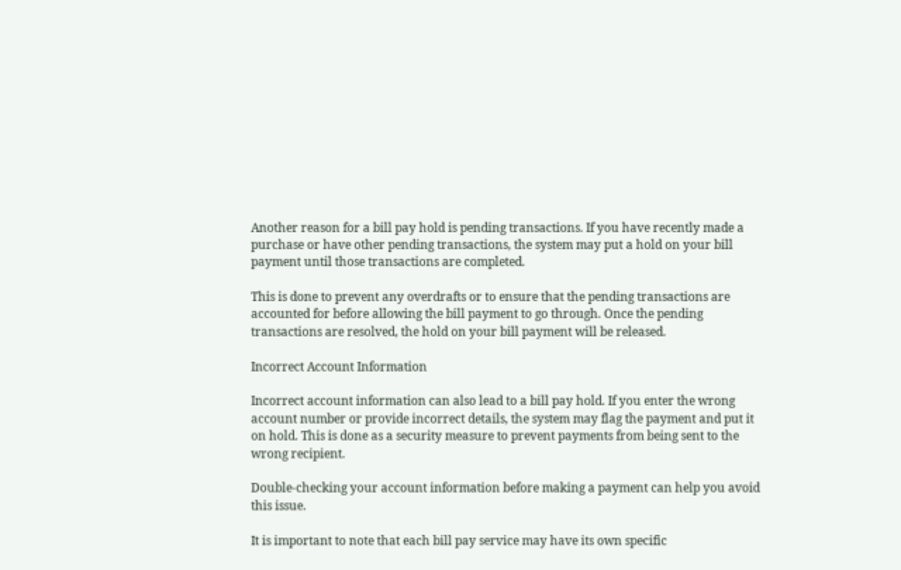Another reason for a bill pay hold is pending transactions. If you have recently made a purchase or have other pending transactions, the system may put a hold on your bill payment until those transactions are completed.

This is done to prevent any overdrafts or to ensure that the pending transactions are accounted for before allowing the bill payment to go through. Once the pending transactions are resolved, the hold on your bill payment will be released.

Incorrect Account Information

Incorrect account information can also lead to a bill pay hold. If you enter the wrong account number or provide incorrect details, the system may flag the payment and put it on hold. This is done as a security measure to prevent payments from being sent to the wrong recipient.

Double-checking your account information before making a payment can help you avoid this issue.

It is important to note that each bill pay service may have its own specific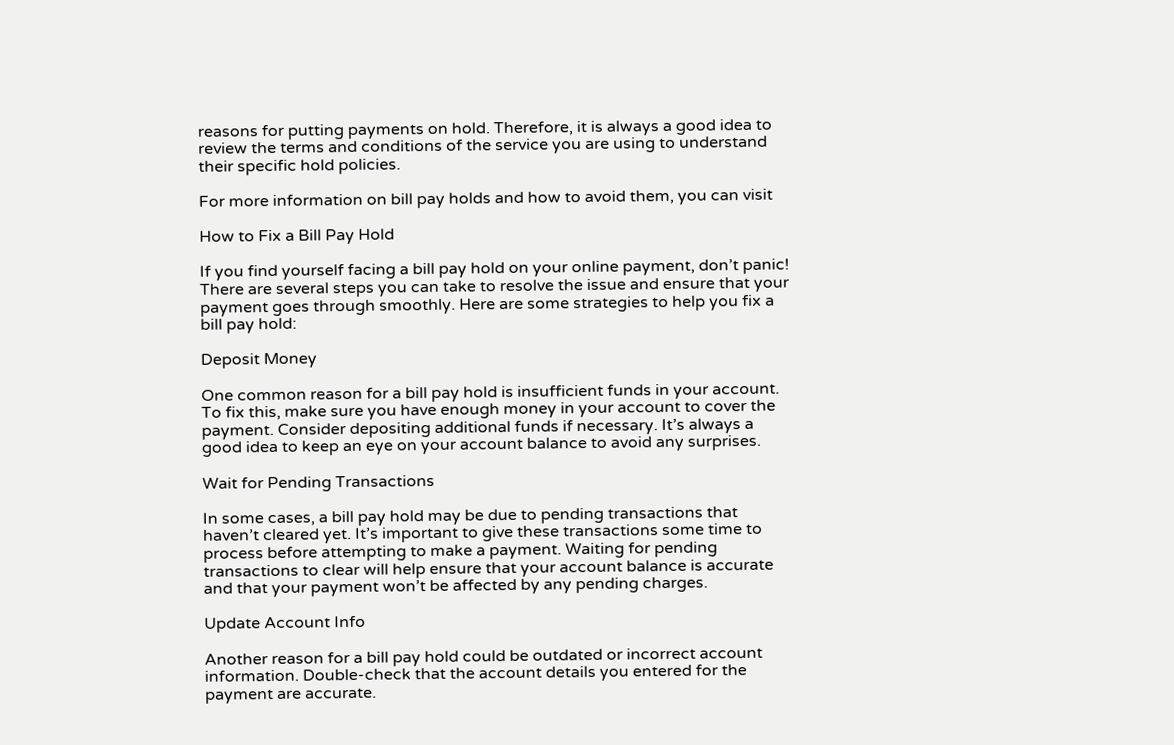reasons for putting payments on hold. Therefore, it is always a good idea to review the terms and conditions of the service you are using to understand their specific hold policies.

For more information on bill pay holds and how to avoid them, you can visit

How to Fix a Bill Pay Hold

If you find yourself facing a bill pay hold on your online payment, don’t panic! There are several steps you can take to resolve the issue and ensure that your payment goes through smoothly. Here are some strategies to help you fix a bill pay hold:

Deposit Money

One common reason for a bill pay hold is insufficient funds in your account. To fix this, make sure you have enough money in your account to cover the payment. Consider depositing additional funds if necessary. It’s always a good idea to keep an eye on your account balance to avoid any surprises.

Wait for Pending Transactions

In some cases, a bill pay hold may be due to pending transactions that haven’t cleared yet. It’s important to give these transactions some time to process before attempting to make a payment. Waiting for pending transactions to clear will help ensure that your account balance is accurate and that your payment won’t be affected by any pending charges.

Update Account Info

Another reason for a bill pay hold could be outdated or incorrect account information. Double-check that the account details you entered for the payment are accurate.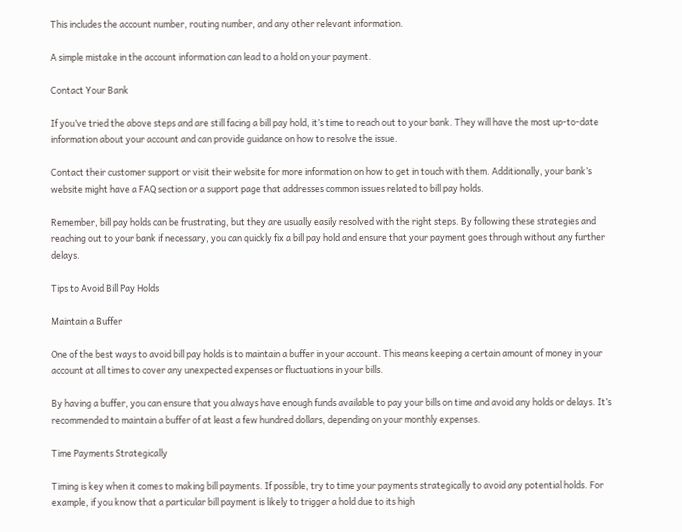This includes the account number, routing number, and any other relevant information.

A simple mistake in the account information can lead to a hold on your payment.

Contact Your Bank

If you’ve tried the above steps and are still facing a bill pay hold, it’s time to reach out to your bank. They will have the most up-to-date information about your account and can provide guidance on how to resolve the issue.

Contact their customer support or visit their website for more information on how to get in touch with them. Additionally, your bank’s website might have a FAQ section or a support page that addresses common issues related to bill pay holds.

Remember, bill pay holds can be frustrating, but they are usually easily resolved with the right steps. By following these strategies and reaching out to your bank if necessary, you can quickly fix a bill pay hold and ensure that your payment goes through without any further delays.

Tips to Avoid Bill Pay Holds

Maintain a Buffer

One of the best ways to avoid bill pay holds is to maintain a buffer in your account. This means keeping a certain amount of money in your account at all times to cover any unexpected expenses or fluctuations in your bills.

By having a buffer, you can ensure that you always have enough funds available to pay your bills on time and avoid any holds or delays. It’s recommended to maintain a buffer of at least a few hundred dollars, depending on your monthly expenses.

Time Payments Strategically

Timing is key when it comes to making bill payments. If possible, try to time your payments strategically to avoid any potential holds. For example, if you know that a particular bill payment is likely to trigger a hold due to its high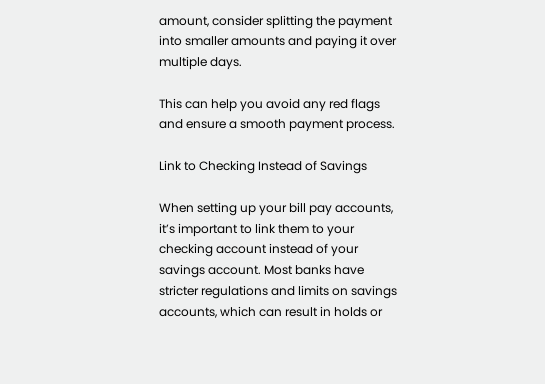amount, consider splitting the payment into smaller amounts and paying it over multiple days.

This can help you avoid any red flags and ensure a smooth payment process.

Link to Checking Instead of Savings

When setting up your bill pay accounts, it’s important to link them to your checking account instead of your savings account. Most banks have stricter regulations and limits on savings accounts, which can result in holds or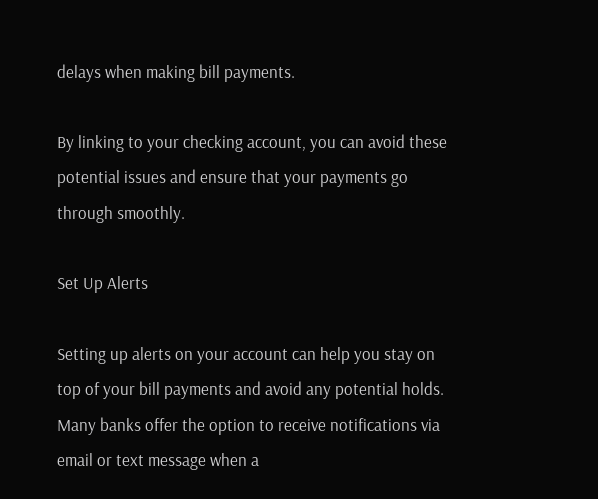delays when making bill payments.

By linking to your checking account, you can avoid these potential issues and ensure that your payments go through smoothly.

Set Up Alerts

Setting up alerts on your account can help you stay on top of your bill payments and avoid any potential holds. Many banks offer the option to receive notifications via email or text message when a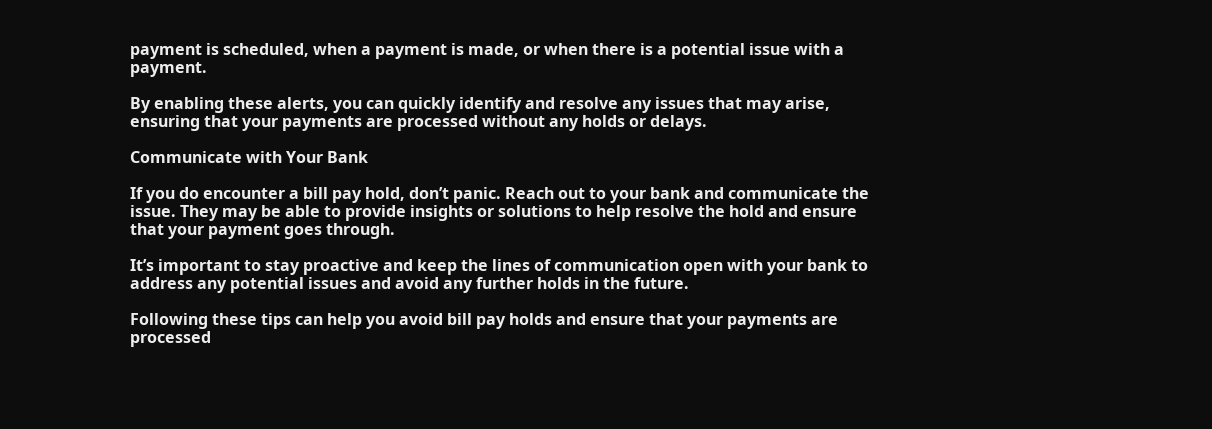payment is scheduled, when a payment is made, or when there is a potential issue with a payment.

By enabling these alerts, you can quickly identify and resolve any issues that may arise, ensuring that your payments are processed without any holds or delays.

Communicate with Your Bank

If you do encounter a bill pay hold, don’t panic. Reach out to your bank and communicate the issue. They may be able to provide insights or solutions to help resolve the hold and ensure that your payment goes through.

It’s important to stay proactive and keep the lines of communication open with your bank to address any potential issues and avoid any further holds in the future.

Following these tips can help you avoid bill pay holds and ensure that your payments are processed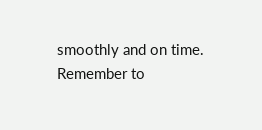smoothly and on time. Remember to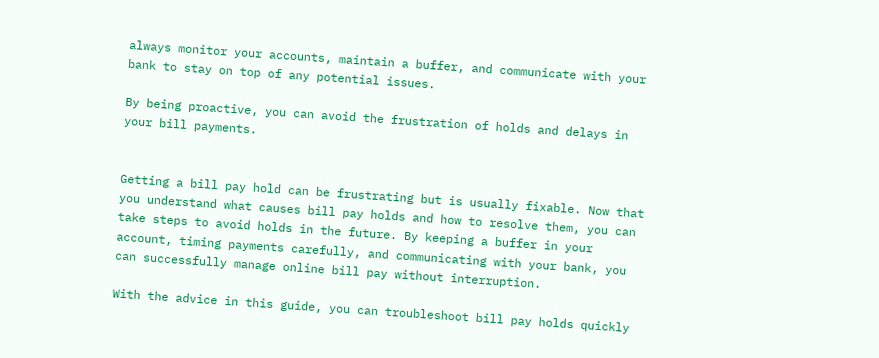always monitor your accounts, maintain a buffer, and communicate with your bank to stay on top of any potential issues.

By being proactive, you can avoid the frustration of holds and delays in your bill payments.


Getting a bill pay hold can be frustrating but is usually fixable. Now that you understand what causes bill pay holds and how to resolve them, you can take steps to avoid holds in the future. By keeping a buffer in your account, timing payments carefully, and communicating with your bank, you can successfully manage online bill pay without interruption.

With the advice in this guide, you can troubleshoot bill pay holds quickly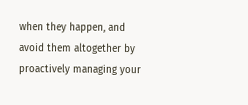when they happen, and avoid them altogether by proactively managing your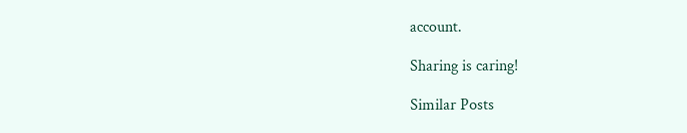account.

Sharing is caring!

Similar Posts